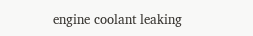engine coolant leaking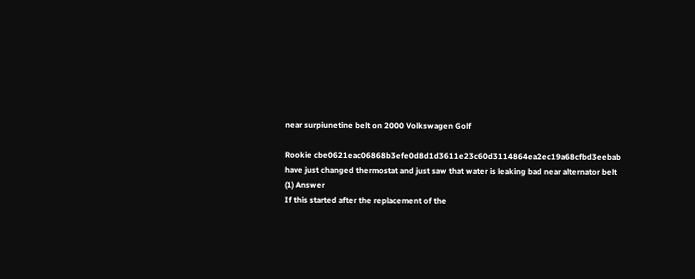near surpiunetine belt on 2000 Volkswagen Golf

Rookie cbe0621eac06868b3efe0d8d1d3611e23c60d3114864ea2ec19a68cfbd3eebab
have just changed thermostat and just saw that water is leaking bad near alternator belt
(1) Answer
If this started after the replacement of the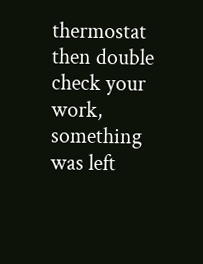thermostat then double check your work, something was left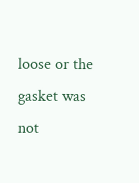loose or the gasket was not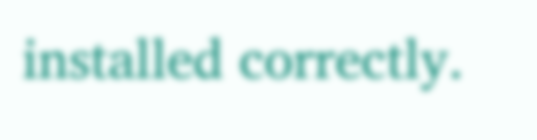installed correctly.